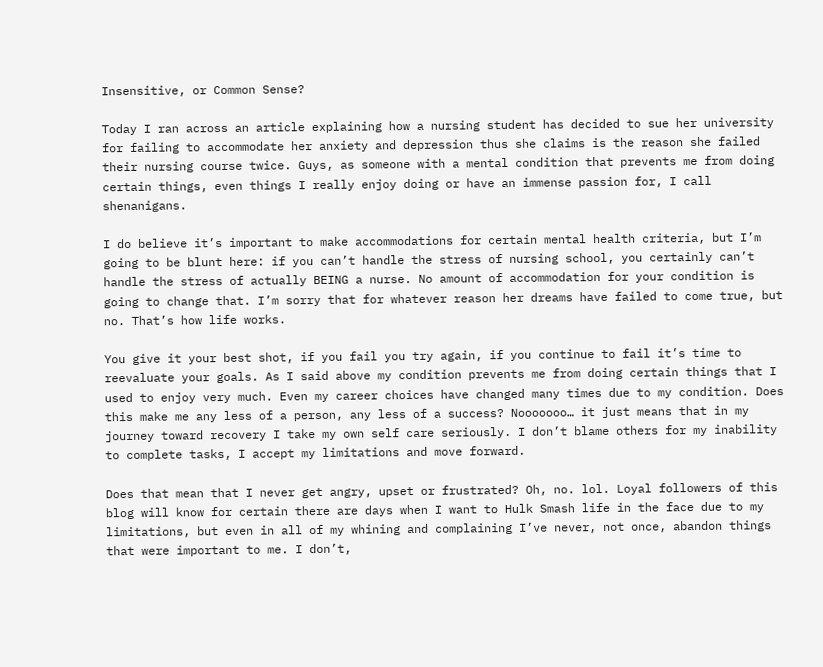Insensitive, or Common Sense?

Today I ran across an article explaining how a nursing student has decided to sue her university for failing to accommodate her anxiety and depression thus she claims is the reason she failed their nursing course twice. Guys, as someone with a mental condition that prevents me from doing certain things, even things I really enjoy doing or have an immense passion for, I call shenanigans.

I do believe it’s important to make accommodations for certain mental health criteria, but I’m going to be blunt here: if you can’t handle the stress of nursing school, you certainly can’t handle the stress of actually BEING a nurse. No amount of accommodation for your condition is going to change that. I’m sorry that for whatever reason her dreams have failed to come true, but no. That’s how life works.

You give it your best shot, if you fail you try again, if you continue to fail it’s time to reevaluate your goals. As I said above my condition prevents me from doing certain things that I used to enjoy very much. Even my career choices have changed many times due to my condition. Does this make me any less of a person, any less of a success? Nooooooo… it just means that in my journey toward recovery I take my own self care seriously. I don’t blame others for my inability to complete tasks, I accept my limitations and move forward.

Does that mean that I never get angry, upset or frustrated? Oh, no. lol. Loyal followers of this blog will know for certain there are days when I want to Hulk Smash life in the face due to my limitations, but even in all of my whining and complaining I’ve never, not once, abandon things that were important to me. I don’t,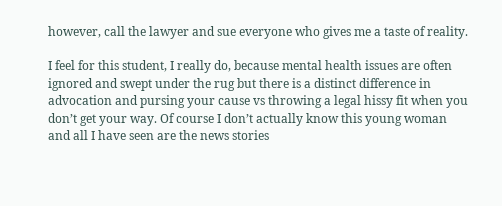however, call the lawyer and sue everyone who gives me a taste of reality.

I feel for this student, I really do, because mental health issues are often ignored and swept under the rug but there is a distinct difference in advocation and pursing your cause vs throwing a legal hissy fit when you don’t get your way. Of course I don’t actually know this young woman and all I have seen are the news stories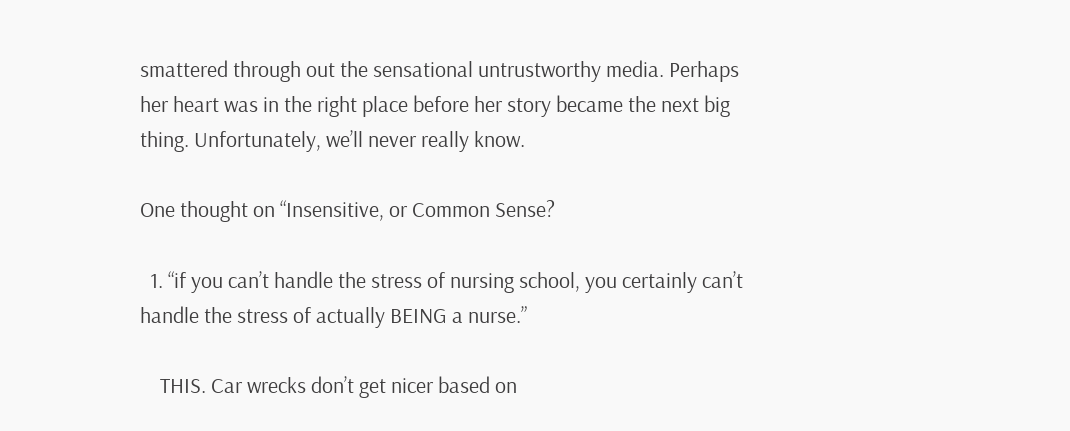smattered through out the sensational untrustworthy media. Perhaps her heart was in the right place before her story became the next big thing. Unfortunately, we’ll never really know.

One thought on “Insensitive, or Common Sense?

  1. “if you can’t handle the stress of nursing school, you certainly can’t handle the stress of actually BEING a nurse.”

    THIS. Car wrecks don’t get nicer based on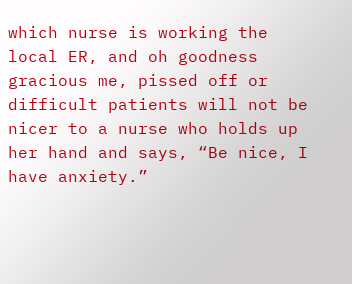which nurse is working the local ER, and oh goodness gracious me, pissed off or difficult patients will not be nicer to a nurse who holds up her hand and says, “Be nice, I have anxiety.”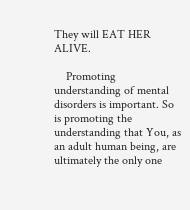They will EAT HER ALIVE.

    Promoting understanding of mental disorders is important. So is promoting the understanding that You, as an adult human being, are ultimately the only one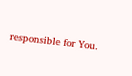responsible for You.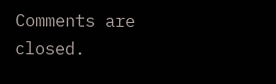Comments are closed.